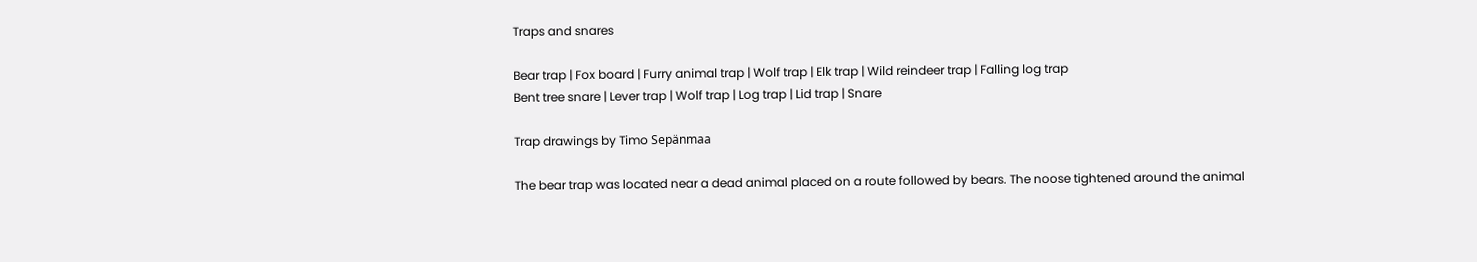Traps and snares

Bear trap | Fox board | Furry animal trap | Wolf trap | Elk trap | Wild reindeer trap | Falling log trap
Bent tree snare | Lever trap | Wolf trap | Log trap | Lid trap | Snare

Trap drawings by Timo Sepänmaa

The bear trap was located near a dead animal placed on a route followed by bears. The noose tightened around the animal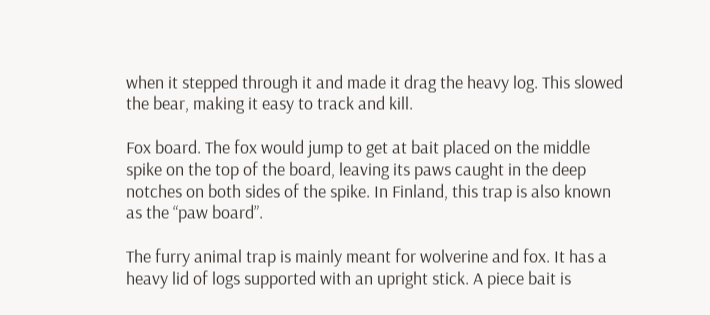when it stepped through it and made it drag the heavy log. This slowed the bear, making it easy to track and kill.

Fox board. The fox would jump to get at bait placed on the middle spike on the top of the board, leaving its paws caught in the deep notches on both sides of the spike. In Finland, this trap is also known as the “paw board”.

The furry animal trap is mainly meant for wolverine and fox. It has a heavy lid of logs supported with an upright stick. A piece bait is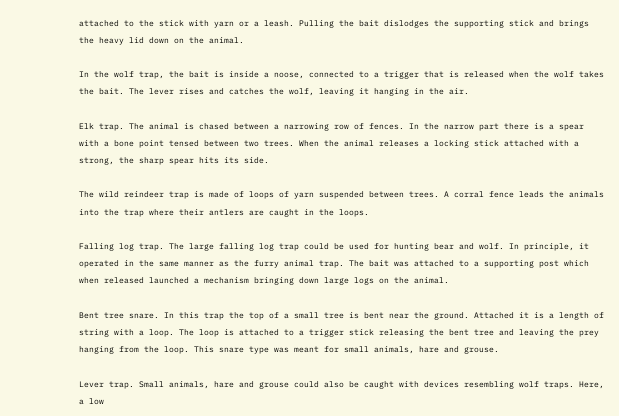attached to the stick with yarn or a leash. Pulling the bait dislodges the supporting stick and brings the heavy lid down on the animal.

In the wolf trap, the bait is inside a noose, connected to a trigger that is released when the wolf takes the bait. The lever rises and catches the wolf, leaving it hanging in the air.

Elk trap. The animal is chased between a narrowing row of fences. In the narrow part there is a spear with a bone point tensed between two trees. When the animal releases a locking stick attached with a strong, the sharp spear hits its side.

The wild reindeer trap is made of loops of yarn suspended between trees. A corral fence leads the animals into the trap where their antlers are caught in the loops.

Falling log trap. The large falling log trap could be used for hunting bear and wolf. In principle, it operated in the same manner as the furry animal trap. The bait was attached to a supporting post which when released launched a mechanism bringing down large logs on the animal.

Bent tree snare. In this trap the top of a small tree is bent near the ground. Attached it is a length of string with a loop. The loop is attached to a trigger stick releasing the bent tree and leaving the prey hanging from the loop. This snare type was meant for small animals, hare and grouse.

Lever trap. Small animals, hare and grouse could also be caught with devices resembling wolf traps. Here, a low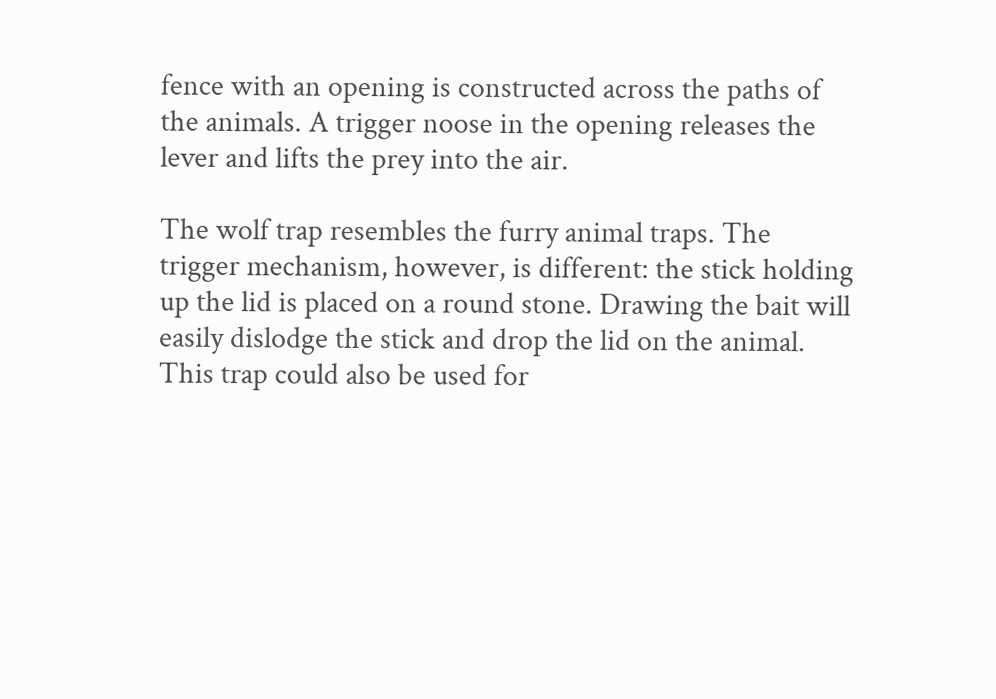fence with an opening is constructed across the paths of the animals. A trigger noose in the opening releases the lever and lifts the prey into the air.

The wolf trap resembles the furry animal traps. The trigger mechanism, however, is different: the stick holding up the lid is placed on a round stone. Drawing the bait will easily dislodge the stick and drop the lid on the animal. This trap could also be used for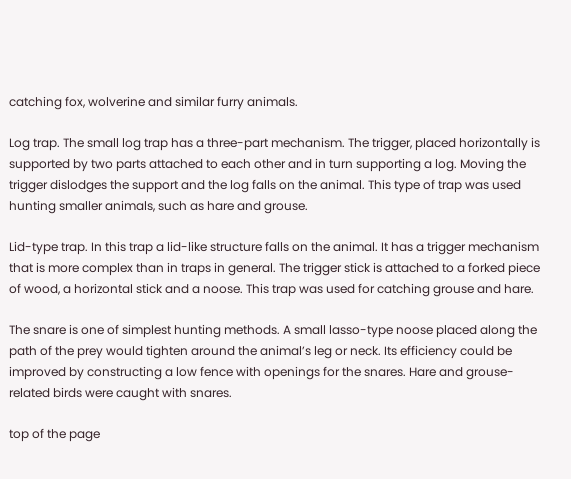catching fox, wolverine and similar furry animals.

Log trap. The small log trap has a three-part mechanism. The trigger, placed horizontally is supported by two parts attached to each other and in turn supporting a log. Moving the trigger dislodges the support and the log falls on the animal. This type of trap was used hunting smaller animals, such as hare and grouse.

Lid-type trap. In this trap a lid-like structure falls on the animal. It has a trigger mechanism that is more complex than in traps in general. The trigger stick is attached to a forked piece of wood, a horizontal stick and a noose. This trap was used for catching grouse and hare.

The snare is one of simplest hunting methods. A small lasso-type noose placed along the path of the prey would tighten around the animal’s leg or neck. Its efficiency could be improved by constructing a low fence with openings for the snares. Hare and grouse-related birds were caught with snares.

top of the page